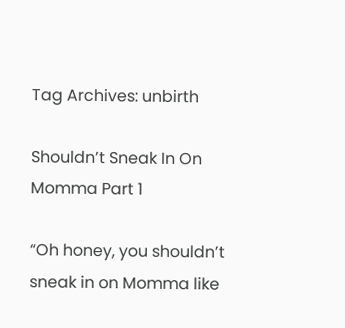Tag Archives: unbirth

Shouldn’t Sneak In On Momma Part 1

“Oh honey, you shouldn’t sneak in on Momma like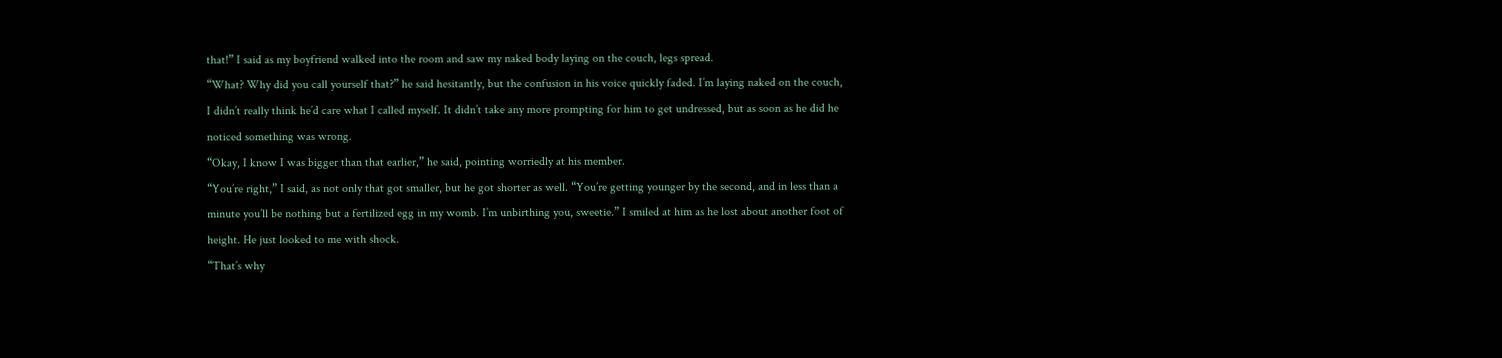that!” I said as my boyfriend walked into the room and saw my naked body laying on the couch, legs spread.
“What? Why did you call yourself that?” he said hesitantly, but the confusion in his voice quickly faded. I’m laying naked on the couch, I didn’t really think he’d care what I called myself. It didn’t take any more prompting for him to get undressed, but as soon as he did he noticed something was wrong.
“Okay, I know I was bigger than that earlier,” he said, pointing worriedly at his member.
“You’re right,” I said, as not only that got smaller, but he got shorter as well. “You’re getting younger by the second, and in less than a minute you’ll be nothing but a fertilized egg in my womb. I’m unbirthing you, sweetie.” I smiled at him as he lost about another foot of height. He just looked to me with shock.
“That’s why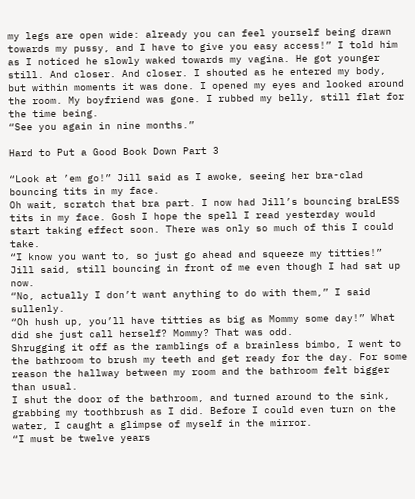my legs are open wide: already you can feel yourself being drawn towards my pussy, and I have to give you easy access!” I told him as I noticed he slowly waked towards my vagina. He got younger still. And closer. And closer. I shouted as he entered my body, but within moments it was done. I opened my eyes and looked around the room. My boyfriend was gone. I rubbed my belly, still flat for the time being.
“See you again in nine months.”

Hard to Put a Good Book Down Part 3

“Look at ’em go!” Jill said as I awoke, seeing her bra-clad bouncing tits in my face.
Oh wait, scratch that bra part. I now had Jill’s bouncing braLESS tits in my face. Gosh I hope the spell I read yesterday would start taking effect soon. There was only so much of this I could take.
“I know you want to, so just go ahead and squeeze my titties!” Jill said, still bouncing in front of me even though I had sat up now.
“No, actually I don’t want anything to do with them,” I said sullenly.
“Oh hush up, you’ll have titties as big as Mommy some day!” What did she just call herself? Mommy? That was odd.
Shrugging it off as the ramblings of a brainless bimbo, I went to the bathroom to brush my teeth and get ready for the day. For some reason the hallway between my room and the bathroom felt bigger than usual.
I shut the door of the bathroom, and turned around to the sink, grabbing my toothbrush as I did. Before I could even turn on the water, I caught a glimpse of myself in the mirror.
“I must be twelve years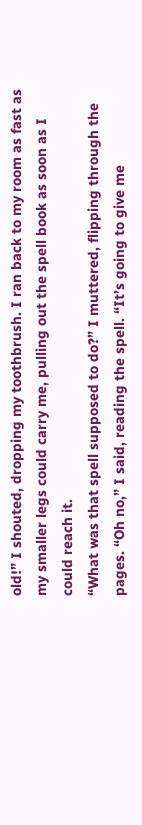old!” I shouted, dropping my toothbrush. I ran back to my room as fast as my smaller legs could carry me, pulling out the spell book as soon as I could reach it.
“What was that spell supposed to do?” I muttered, flipping through the pages. “Oh no,” I said, reading the spell. “It’s going to give me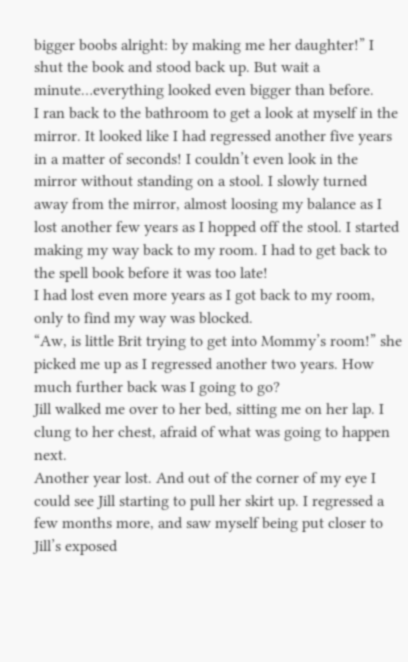bigger boobs alright: by making me her daughter!” I shut the book and stood back up. But wait a minute…everything looked even bigger than before.
I ran back to the bathroom to get a look at myself in the mirror. It looked like I had regressed another five years in a matter of seconds! I couldn’t even look in the mirror without standing on a stool. I slowly turned away from the mirror, almost loosing my balance as I lost another few years as I hopped off the stool. I started making my way back to my room. I had to get back to the spell book before it was too late!
I had lost even more years as I got back to my room, only to find my way was blocked.
“Aw, is little Brit trying to get into Mommy’s room!” she picked me up as I regressed another two years. How much further back was I going to go?
Jill walked me over to her bed, sitting me on her lap. I clung to her chest, afraid of what was going to happen next.
Another year lost. And out of the corner of my eye I could see Jill starting to pull her skirt up. I regressed a few months more, and saw myself being put closer to Jill’s exposed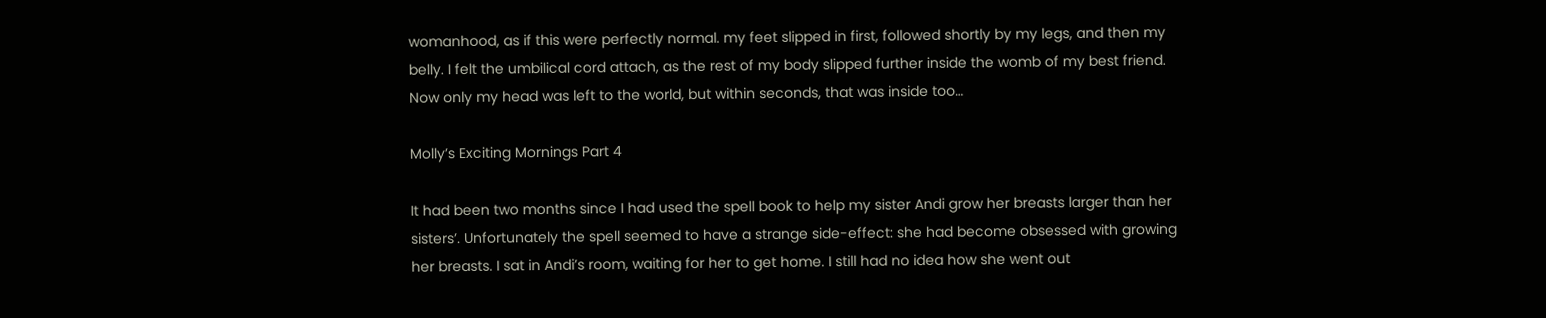womanhood, as if this were perfectly normal. my feet slipped in first, followed shortly by my legs, and then my belly. I felt the umbilical cord attach, as the rest of my body slipped further inside the womb of my best friend. Now only my head was left to the world, but within seconds, that was inside too…

Molly’s Exciting Mornings Part 4

It had been two months since I had used the spell book to help my sister Andi grow her breasts larger than her sisters’. Unfortunately the spell seemed to have a strange side-effect: she had become obsessed with growing her breasts. I sat in Andi’s room, waiting for her to get home. I still had no idea how she went out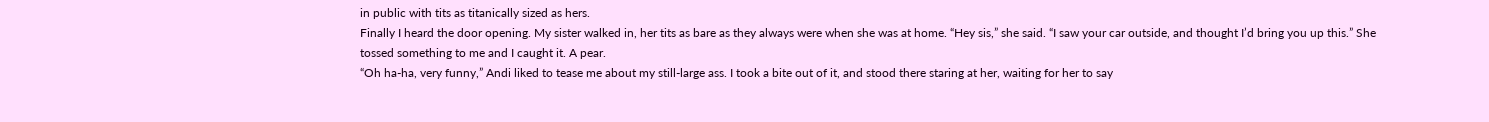in public with tits as titanically sized as hers.
Finally I heard the door opening. My sister walked in, her tits as bare as they always were when she was at home. “Hey sis,” she said. “I saw your car outside, and thought I’d bring you up this.” She tossed something to me and I caught it. A pear.
“Oh ha-ha, very funny,” Andi liked to tease me about my still-large ass. I took a bite out of it, and stood there staring at her, waiting for her to say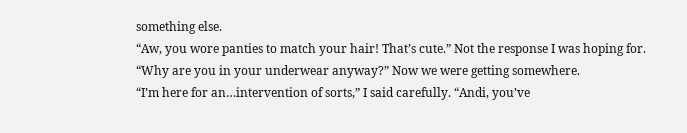something else.
“Aw, you wore panties to match your hair! That’s cute.” Not the response I was hoping for.
“Why are you in your underwear anyway?” Now we were getting somewhere.
“I’m here for an…intervention of sorts,” I said carefully. “Andi, you’ve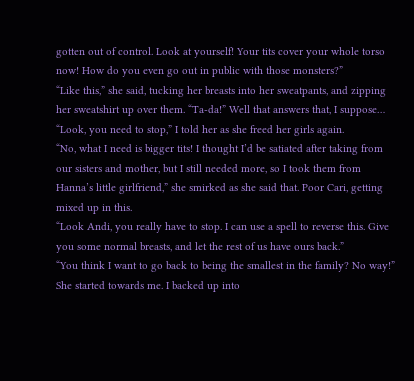gotten out of control. Look at yourself! Your tits cover your whole torso now! How do you even go out in public with those monsters?”
“Like this,” she said, tucking her breasts into her sweatpants, and zipping her sweatshirt up over them. “Ta-da!” Well that answers that, I suppose…
“Look, you need to stop,” I told her as she freed her girls again.
“No, what I need is bigger tits! I thought I’d be satiated after taking from our sisters and mother, but I still needed more, so I took them from Hanna’s little girlfriend,” she smirked as she said that. Poor Cari, getting mixed up in this.
“Look Andi, you really have to stop. I can use a spell to reverse this. Give you some normal breasts, and let the rest of us have ours back.”
“You think I want to go back to being the smallest in the family? No way!” She started towards me. I backed up into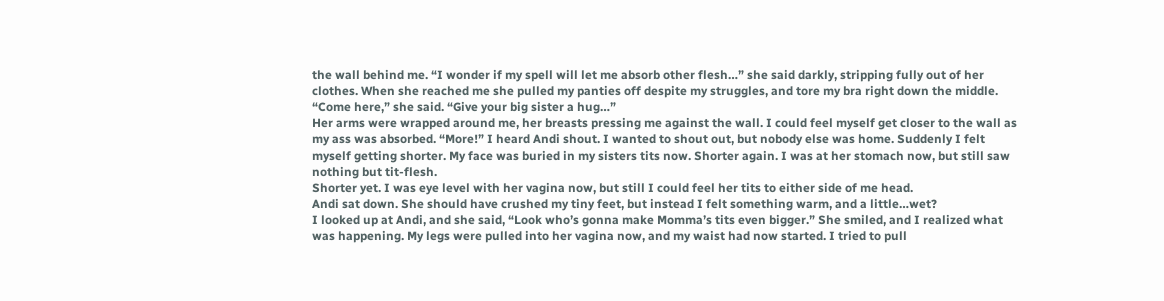the wall behind me. “I wonder if my spell will let me absorb other flesh…” she said darkly, stripping fully out of her clothes. When she reached me she pulled my panties off despite my struggles, and tore my bra right down the middle. “Come here,” she said. “Give your big sister a hug…”
Her arms were wrapped around me, her breasts pressing me against the wall. I could feel myself get closer to the wall as my ass was absorbed. “More!” I heard Andi shout. I wanted to shout out, but nobody else was home. Suddenly I felt myself getting shorter. My face was buried in my sisters tits now. Shorter again. I was at her stomach now, but still saw nothing but tit-flesh.
Shorter yet. I was eye level with her vagina now, but still I could feel her tits to either side of me head.
Andi sat down. She should have crushed my tiny feet, but instead I felt something warm, and a little…wet?
I looked up at Andi, and she said, “Look who’s gonna make Momma’s tits even bigger.” She smiled, and I realized what was happening. My legs were pulled into her vagina now, and my waist had now started. I tried to pull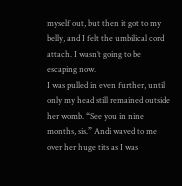myself out, but then it got to my belly, and I felt the umbilical cord attach. I wasn’t going to be escaping now.
I was pulled in even further, until only my head still remained outside her womb. “See you in nine months, sis.” Andi waved to me over her huge tits as I was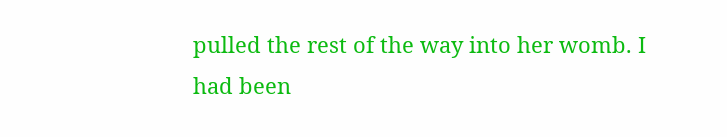pulled the rest of the way into her womb. I had been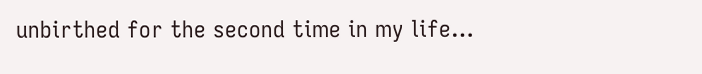unbirthed for the second time in my life…